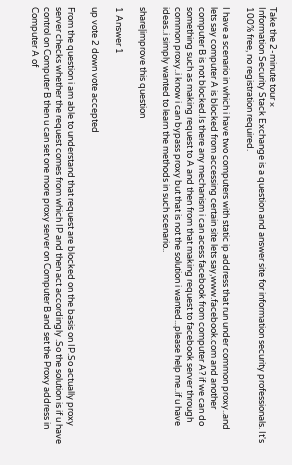Take the 2-minute tour ×
Information Security Stack Exchange is a question and answer site for information security professionals. It's 100% free, no registration required.

I have a scenario in which i have two computers with static ip address that run under common proxy..and lets say computer A is blocked from accessing certain site lets say,www.facebook.com and another computer B is not blocked.Is there any mechanism i can acess facebook from computer A? if we can do something such as making request to A and then from that making request to facebook server through common proxy..i know i can bypass proxy but that is not the solution i wanted...please help me..if u have ideas..i simply wanted to learn the methods in such scenario..

share|improve this question

1 Answer 1

up vote 2 down vote accepted

From the question i am able to understand that request are blocked on the basis on IP.So actually proxy server checks whether the request comes from which IP and then act accordingly .So the solution is if u have control on Computer B then u can set one more proxy server on Computer B and set the Proxy address in Computer A of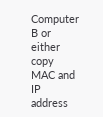Computer B or either copy MAC and IP address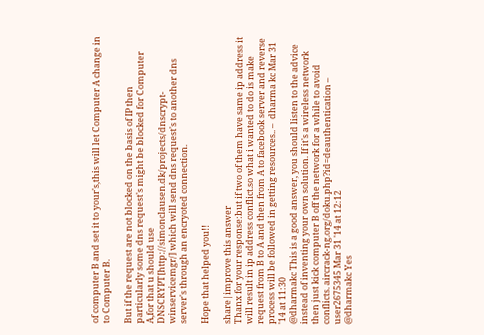of computer B and set it to your's,this will let Computer A change in to Computer B.

But if the request are not blocked on the basis of IP then particularly some dns request's might be blocked for Computer A,for that u should use DNSCRYPT[http://simonclausen.dk/projects/dnscrypt-winservicemgr/] which will send dns request's to another dns server's through an encryoted connection.

Hope that helped you!!

share|improve this answer
Thanx for your response:but if two of them have same ip address it will result in ip address conflict.so what i wanted to do is make request from B to A and then from A to facebook server and reverse process will be followed in getting resources.. –  dharma kc Mar 31 '14 at 11:30
@dharmakc This is a good answer, you should listen to the advice instead of inventing your own solution. If it's a wireless network then just kick computer B off the network for a while to avoid conflicts. aircrack-ng.org/doku.php?id=deauthentication –  user2675345 Mar 31 '14 at 12:12
@dharmakc Yes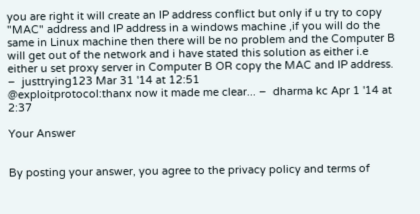you are right it will create an IP address conflict but only if u try to copy "MAC" address and IP address in a windows machine ,if you will do the same in Linux machine then there will be no problem and the Computer B will get out of the network and i have stated this solution as either i.e either u set proxy server in Computer B OR copy the MAC and IP address. –  justtrying123 Mar 31 '14 at 12:51
@exploitprotocol:thanx now it made me clear... –  dharma kc Apr 1 '14 at 2:37

Your Answer


By posting your answer, you agree to the privacy policy and terms of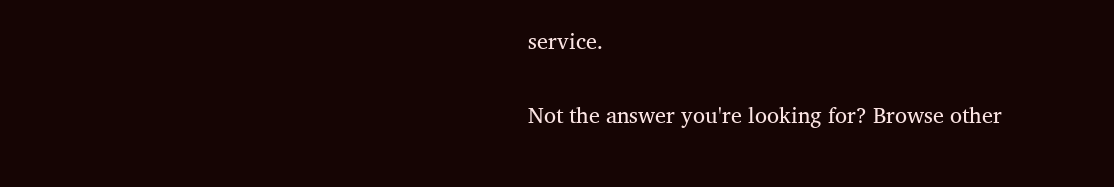service.

Not the answer you're looking for? Browse other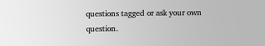questions tagged or ask your own question.